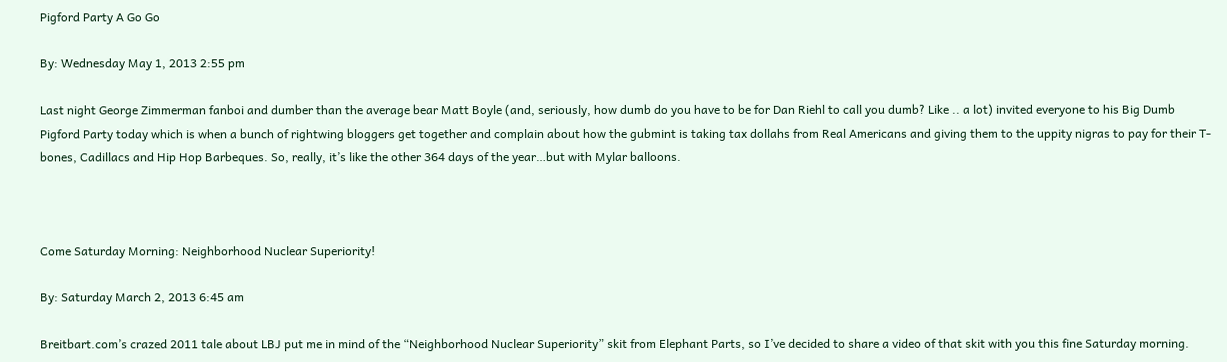Pigford Party A Go Go

By: Wednesday May 1, 2013 2:55 pm

Last night George Zimmerman fanboi and dumber than the average bear Matt Boyle (and, seriously, how dumb do you have to be for Dan Riehl to call you dumb? Like .. a lot) invited everyone to his Big Dumb Pigford Party today which is when a bunch of rightwing bloggers get together and complain about how the gubmint is taking tax dollahs from Real Americans and giving them to the uppity nigras to pay for their T-bones, Cadillacs and Hip Hop Barbeques. So, really, it’s like the other 364 days of the year…but with Mylar balloons.



Come Saturday Morning: Neighborhood Nuclear Superiority!

By: Saturday March 2, 2013 6:45 am

Breitbart.com’s crazed 2011 tale about LBJ put me in mind of the “Neighborhood Nuclear Superiority” skit from Elephant Parts, so I’ve decided to share a video of that skit with you this fine Saturday morning.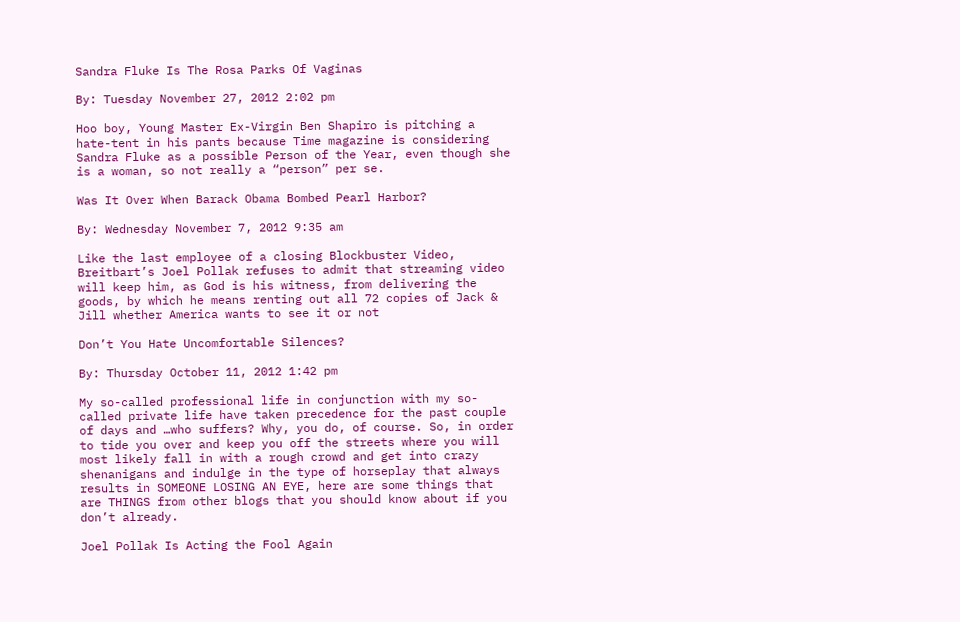Sandra Fluke Is The Rosa Parks Of Vaginas

By: Tuesday November 27, 2012 2:02 pm

Hoo boy, Young Master Ex-Virgin Ben Shapiro is pitching a hate-tent in his pants because Time magazine is considering Sandra Fluke as a possible Person of the Year, even though she is a woman, so not really a “person” per se.

Was It Over When Barack Obama Bombed Pearl Harbor?

By: Wednesday November 7, 2012 9:35 am

Like the last employee of a closing Blockbuster Video, Breitbart’s Joel Pollak refuses to admit that streaming video will keep him, as God is his witness, from delivering the goods, by which he means renting out all 72 copies of Jack & Jill whether America wants to see it or not

Don’t You Hate Uncomfortable Silences?

By: Thursday October 11, 2012 1:42 pm

My so-called professional life in conjunction with my so-called private life have taken precedence for the past couple of days and …who suffers? Why, you do, of course. So, in order to tide you over and keep you off the streets where you will most likely fall in with a rough crowd and get into crazy shenanigans and indulge in the type of horseplay that always results in SOMEONE LOSING AN EYE, here are some things that are THINGS from other blogs that you should know about if you don’t already.

Joel Pollak Is Acting the Fool Again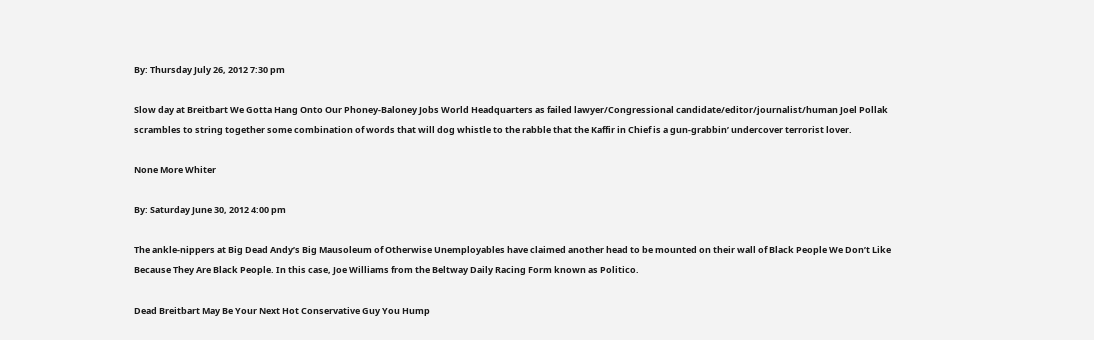By: Thursday July 26, 2012 7:30 pm

Slow day at Breitbart We Gotta Hang Onto Our Phoney-Baloney Jobs World Headquarters as failed lawyer/Congressional candidate/editor/journalist/human Joel Pollak scrambles to string together some combination of words that will dog whistle to the rabble that the Kaffir in Chief is a gun-grabbin’ undercover terrorist lover.

None More Whiter

By: Saturday June 30, 2012 4:00 pm

The ankle-nippers at Big Dead Andy’s Big Mausoleum of Otherwise Unemployables have claimed another head to be mounted on their wall of Black People We Don’t Like Because They Are Black People. In this case, Joe Williams from the Beltway Daily Racing Form known as Politico.

Dead Breitbart May Be Your Next Hot Conservative Guy You Hump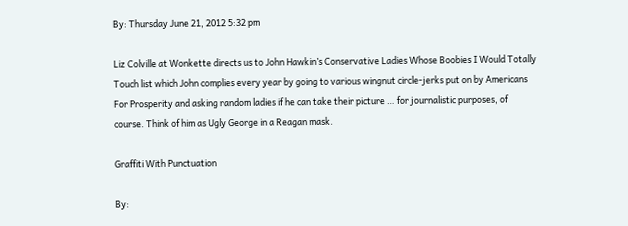By: Thursday June 21, 2012 5:32 pm

Liz Colville at Wonkette directs us to John Hawkin’s Conservative Ladies Whose Boobies I Would Totally Touch list which John complies every year by going to various wingnut circle-jerks put on by Americans For Prosperity and asking random ladies if he can take their picture … for journalistic purposes, of course. Think of him as Ugly George in a Reagan mask.

Graffiti With Punctuation

By: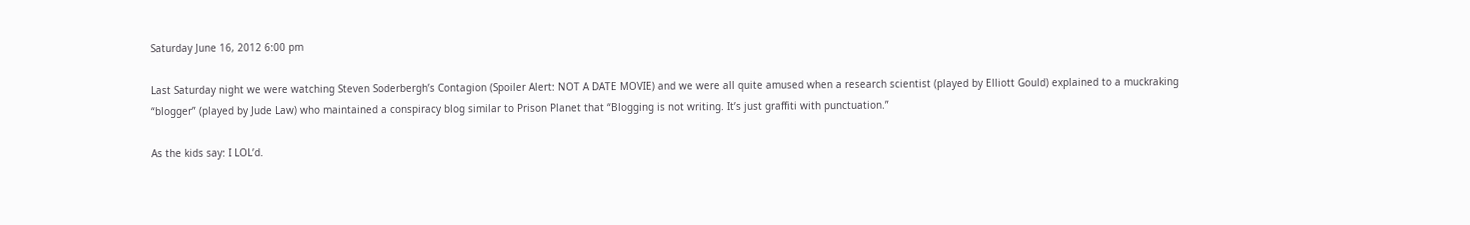Saturday June 16, 2012 6:00 pm

Last Saturday night we were watching Steven Soderbergh’s Contagion (Spoiler Alert: NOT A DATE MOVIE) and we were all quite amused when a research scientist (played by Elliott Gould) explained to a muckraking “blogger” (played by Jude Law) who maintained a conspiracy blog similar to Prison Planet that “Blogging is not writing. It’s just graffiti with punctuation.”

As the kids say: I LOL’d.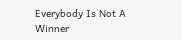Everybody Is Not A Winner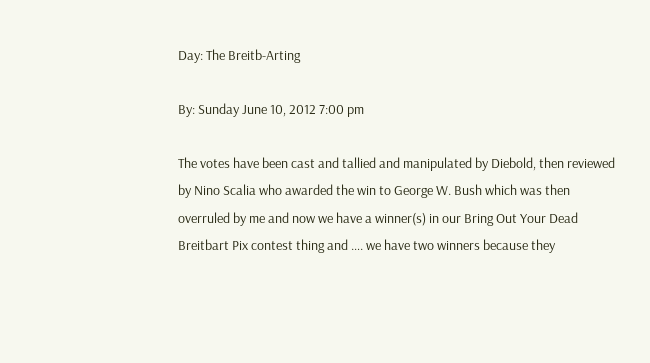Day: The Breitb-Arting

By: Sunday June 10, 2012 7:00 pm

The votes have been cast and tallied and manipulated by Diebold, then reviewed by Nino Scalia who awarded the win to George W. Bush which was then overruled by me and now we have a winner(s) in our Bring Out Your Dead Breitbart Pix contest thing and …. we have two winners because they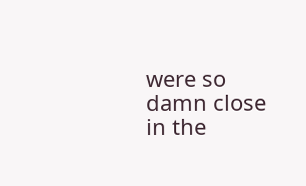were so damn close in the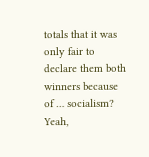totals that it was only fair to declare them both winners because of … socialism? Yeah,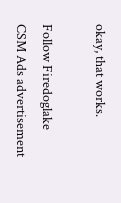okay, that works.

Follow Firedoglake
CSM Ads advertisement